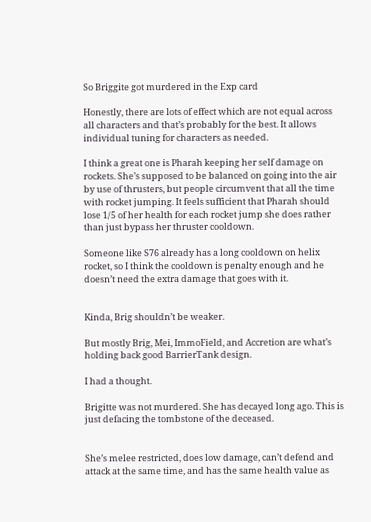So Briggite got murdered in the Exp card

Honestly, there are lots of effect which are not equal across all characters and that’s probably for the best. It allows individual tuning for characters as needed.

I think a great one is Pharah keeping her self damage on rockets. She’s supposed to be balanced on going into the air by use of thrusters, but people circumvent that all the time with rocket jumping. It feels sufficient that Pharah should lose 1/5 of her health for each rocket jump she does rather than just bypass her thruster cooldown.

Someone like S76 already has a long cooldown on helix rocket, so I think the cooldown is penalty enough and he doesn’t need the extra damage that goes with it.


Kinda, Brig shouldn’t be weaker.

But mostly Brig, Mei, ImmoField, and Accretion are what’s holding back good BarrierTank design.

I had a thought.

Brigitte was not murdered. She has decayed long ago. This is just defacing the tombstone of the deceased.


She’s melee restricted, does low damage, can’t defend and attack at the same time, and has the same health value as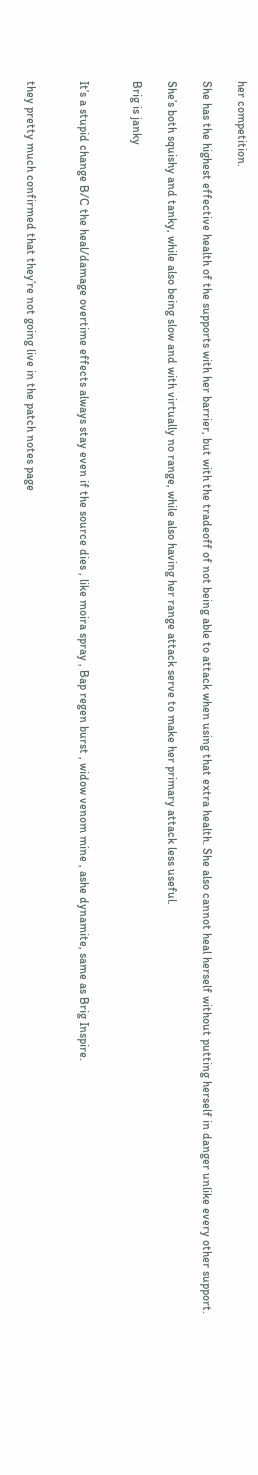her competition.

She has the highest effective health of the supports with her barrier, but with the tradeoff of not being able to attack when using that extra health. She also cannot heal herself without putting herself in danger unlike every other support.

She’s both squishy and tanky, while also being slow and with virtually no range, while also having her range attack serve to make her primary attack less useful.

Brig is janky


It’s a stupid change B/C the heal/damage overtime effects always stay even if the source dies , like moira spray , Bap regen burst , widow venom mine , ashe dynamite, same as Brig Inspire.


they pretty much confirmed that they’re not going live in the patch notes page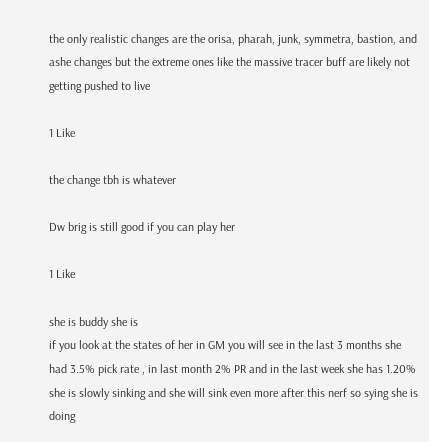the only realistic changes are the orisa, pharah, junk, symmetra, bastion, and ashe changes but the extreme ones like the massive tracer buff are likely not getting pushed to live

1 Like

the change tbh is whatever

Dw brig is still good if you can play her

1 Like

she is buddy she is
if you look at the states of her in GM you will see in the last 3 months she had 3.5% pick rate , in last month 2% PR and in the last week she has 1.20% she is slowly sinking and she will sink even more after this nerf so sying she is doing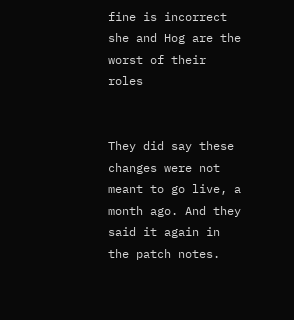fine is incorrect she and Hog are the worst of their roles


They did say these changes were not meant to go live, a month ago. And they said it again in the patch notes.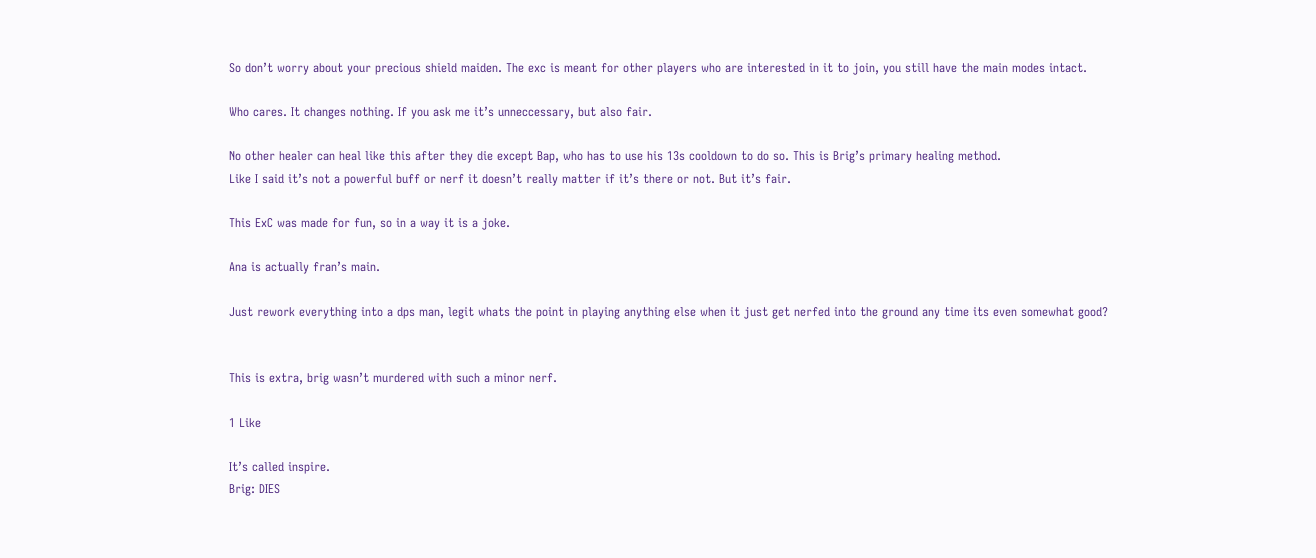So don’t worry about your precious shield maiden. The exc is meant for other players who are interested in it to join, you still have the main modes intact.

Who cares. It changes nothing. If you ask me it’s unneccessary, but also fair.

No other healer can heal like this after they die except Bap, who has to use his 13s cooldown to do so. This is Brig’s primary healing method.
Like I said it’s not a powerful buff or nerf it doesn’t really matter if it’s there or not. But it’s fair.

This ExC was made for fun, so in a way it is a joke.

Ana is actually fran’s main.

Just rework everything into a dps man, legit whats the point in playing anything else when it just get nerfed into the ground any time its even somewhat good?


This is extra, brig wasn’t murdered with such a minor nerf.

1 Like

It’s called inspire.
Brig: DIES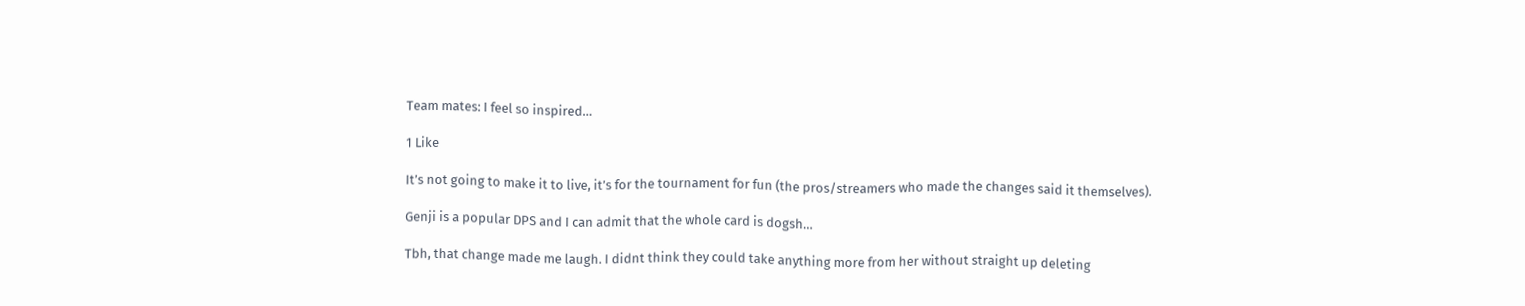Team mates: I feel so inspired…

1 Like

It’s not going to make it to live, it’s for the tournament for fun (the pros/streamers who made the changes said it themselves).

Genji is a popular DPS and I can admit that the whole card is dogsh…

Tbh, that change made me laugh. I didnt think they could take anything more from her without straight up deleting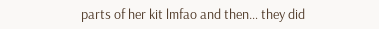parts of her kit lmfao and then… they did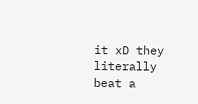it xD they literally beat a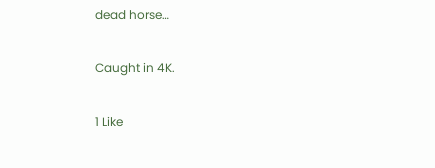dead horse…

Caught in 4K.

1 Like